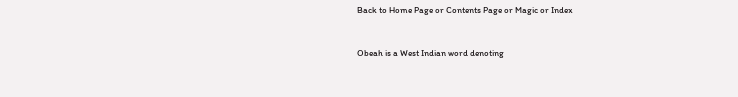Back to Home Page or Contents Page or Magic or Index


Obeah is a West Indian word denoting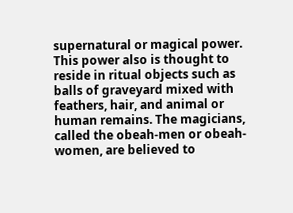supernatural or magical power. This power also is thought to reside in ritual objects such as balls of graveyard mixed with feathers, hair, and animal or human remains. The magicians, called the obeah-men or obeah-women, are believed to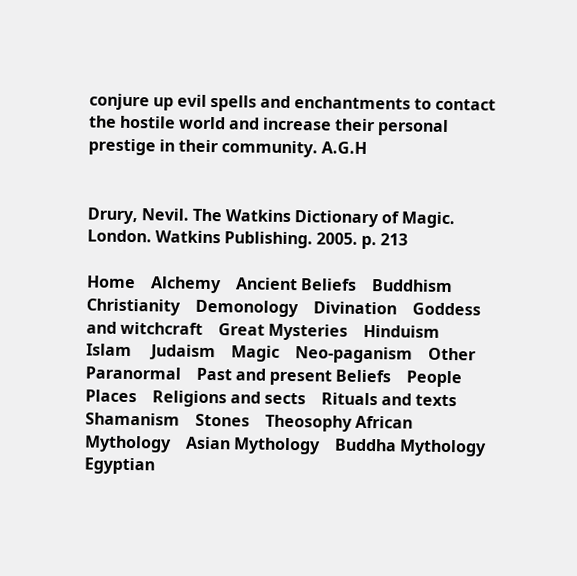conjure up evil spells and enchantments to contact the hostile world and increase their personal prestige in their community. A.G.H


Drury, Nevil. The Watkins Dictionary of Magic. London. Watkins Publishing. 2005. p. 213

Home    Alchemy    Ancient Beliefs    Buddhism    Christianity    Demonology    Divination    Goddess and witchcraft    Great Mysteries    Hinduism    Islam     Judaism    Magic    Neo-paganism    Other    Paranormal    Past and present Beliefs    People    Places    Religions and sects    Rituals and texts    Shamanism    Stones    Theosophy African Mythology    Asian Mythology    Buddha Mythology    Egyptian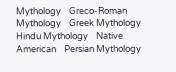Mythology    Greco-Roman Mythology    Greek Mythology    Hindu Mythology    Native American    Persian Mythology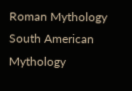Roman Mythology    South American Mythology